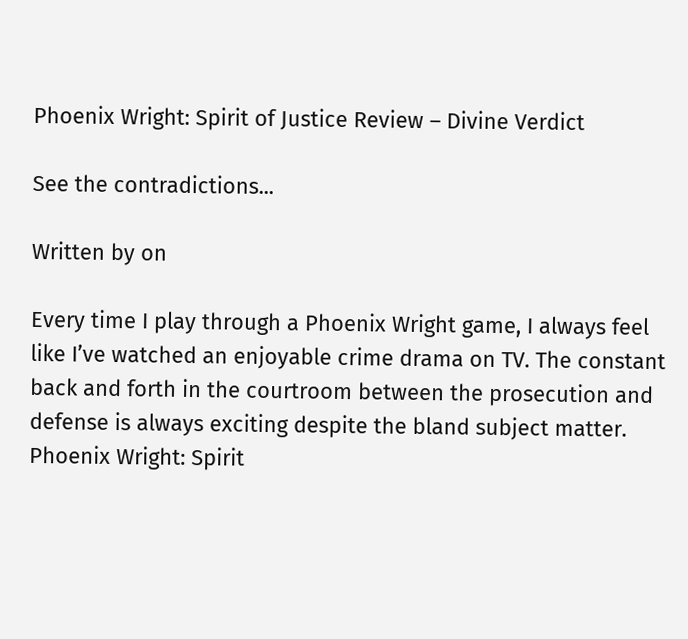Phoenix Wright: Spirit of Justice Review – Divine Verdict

See the contradictions...

Written by on

Every time I play through a Phoenix Wright game, I always feel like I’ve watched an enjoyable crime drama on TV. The constant back and forth in the courtroom between the prosecution and defense is always exciting despite the bland subject matter. Phoenix Wright: Spirit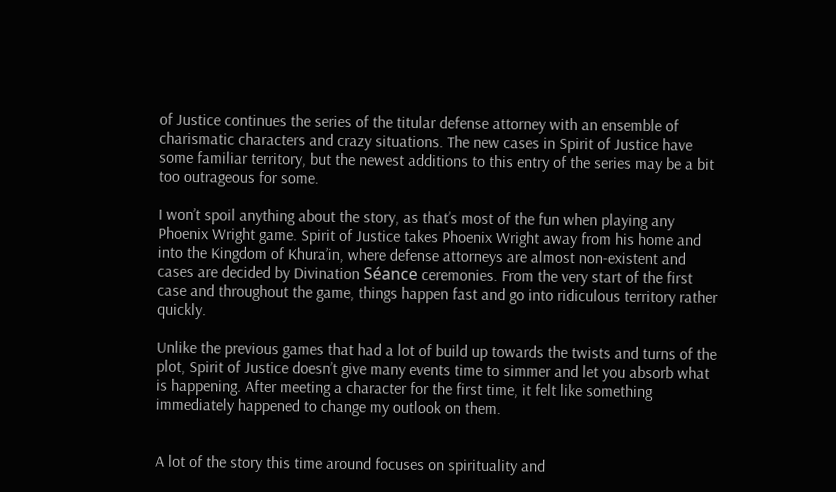of Justice continues the series of the titular defense attorney with an ensemble of charismatic characters and crazy situations. The new cases in Spirit of Justice have some familiar territory, but the newest additions to this entry of the series may be a bit too outrageous for some.

I won’t spoil anything about the story, as that’s most of the fun when playing any Phoenix Wright game. Spirit of Justice takes Phoenix Wright away from his home and into the Kingdom of Khura’in, where defense attorneys are almost non-existent and cases are decided by Divination Séance ceremonies. From the very start of the first case and throughout the game, things happen fast and go into ridiculous territory rather quickly.

Unlike the previous games that had a lot of build up towards the twists and turns of the plot, Spirit of Justice doesn’t give many events time to simmer and let you absorb what is happening. After meeting a character for the first time, it felt like something immediately happened to change my outlook on them.


A lot of the story this time around focuses on spirituality and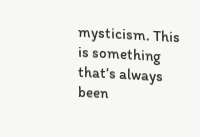mysticism. This is something that’s always been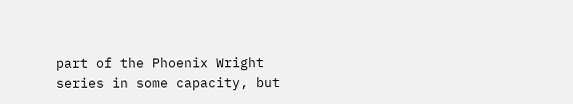part of the Phoenix Wright series in some capacity, but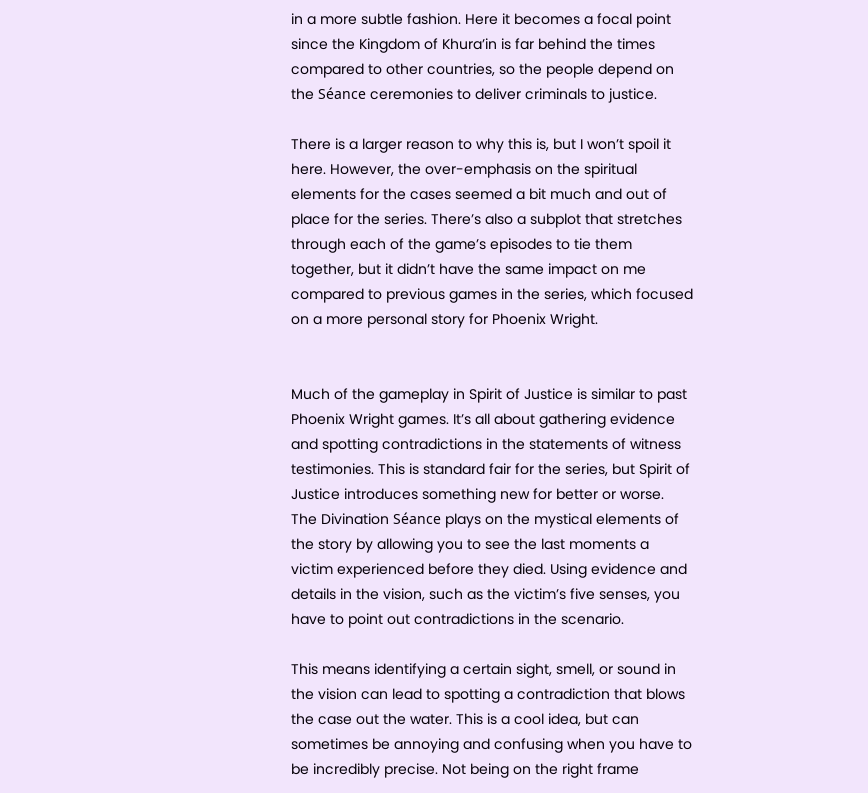in a more subtle fashion. Here it becomes a focal point since the Kingdom of Khura’in is far behind the times compared to other countries, so the people depend on the Séance ceremonies to deliver criminals to justice.

There is a larger reason to why this is, but I won’t spoil it here. However, the over-emphasis on the spiritual elements for the cases seemed a bit much and out of place for the series. There’s also a subplot that stretches through each of the game’s episodes to tie them together, but it didn’t have the same impact on me compared to previous games in the series, which focused on a more personal story for Phoenix Wright.


Much of the gameplay in Spirit of Justice is similar to past Phoenix Wright games. It’s all about gathering evidence and spotting contradictions in the statements of witness testimonies. This is standard fair for the series, but Spirit of Justice introduces something new for better or worse. The Divination Séance plays on the mystical elements of the story by allowing you to see the last moments a victim experienced before they died. Using evidence and details in the vision, such as the victim’s five senses, you have to point out contradictions in the scenario.

This means identifying a certain sight, smell, or sound in the vision can lead to spotting a contradiction that blows the case out the water. This is a cool idea, but can sometimes be annoying and confusing when you have to be incredibly precise. Not being on the right frame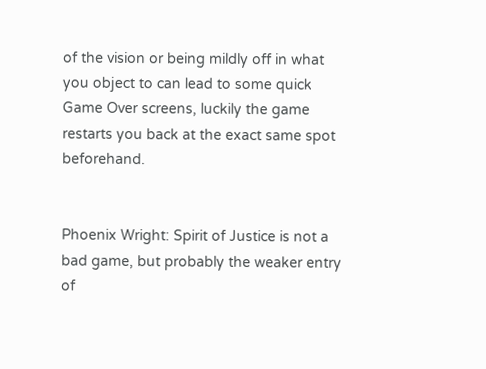of the vision or being mildly off in what you object to can lead to some quick Game Over screens, luckily the game restarts you back at the exact same spot beforehand.


Phoenix Wright: Spirit of Justice is not a bad game, but probably the weaker entry of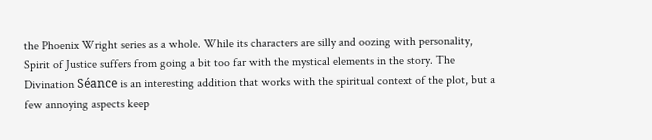the Phoenix Wright series as a whole. While its characters are silly and oozing with personality, Spirit of Justice suffers from going a bit too far with the mystical elements in the story. The Divination Séance is an interesting addition that works with the spiritual context of the plot, but a few annoying aspects keep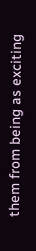them from being as exciting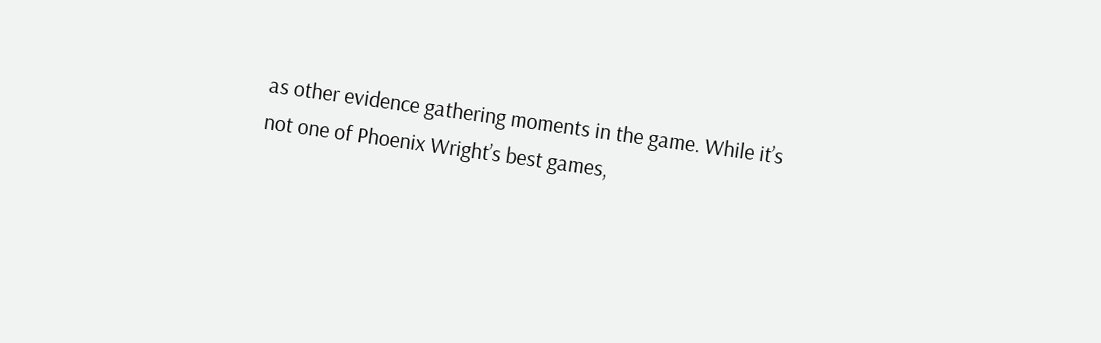as other evidence gathering moments in the game. While it’s not one of Phoenix Wright’s best games,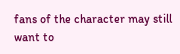fans of the character may still want to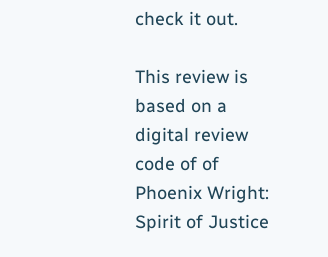check it out.

This review is based on a digital review code of of Phoenix Wright: Spirit of Justice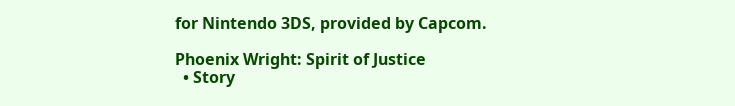for Nintendo 3DS, provided by Capcom.

Phoenix Wright: Spirit of Justice
  • Story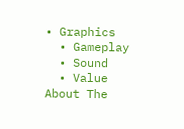• Graphics
  • Gameplay
  • Sound
  • Value
About The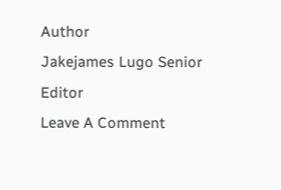Author
Jakejames Lugo Senior Editor
Leave A Comment